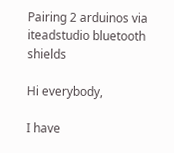Pairing 2 arduinos via iteadstudio bluetooth shields

Hi everybody,

I have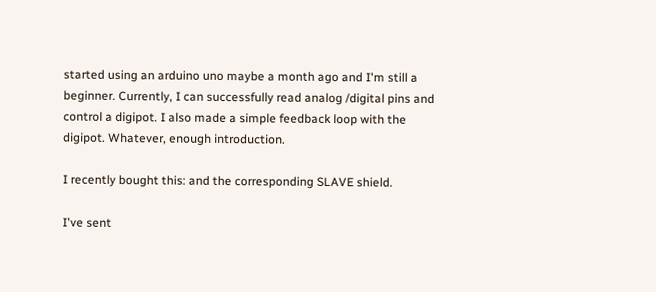started using an arduino uno maybe a month ago and I'm still a beginner. Currently, I can successfully read analog /digital pins and control a digipot. I also made a simple feedback loop with the digipot. Whatever, enough introduction.

I recently bought this: and the corresponding SLAVE shield.

I've sent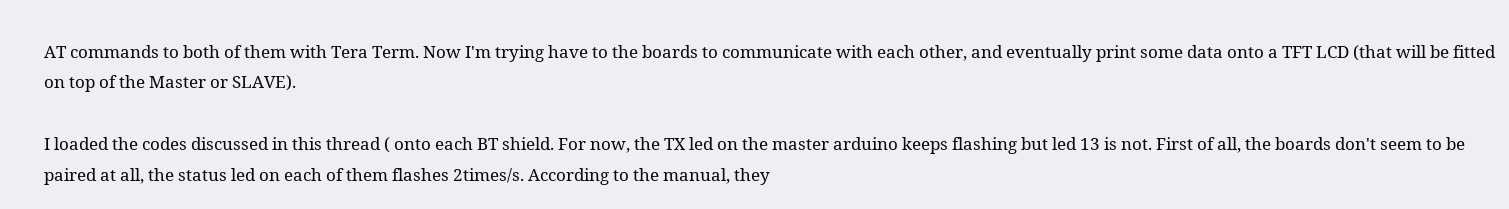AT commands to both of them with Tera Term. Now I'm trying have to the boards to communicate with each other, and eventually print some data onto a TFT LCD (that will be fitted on top of the Master or SLAVE).

I loaded the codes discussed in this thread ( onto each BT shield. For now, the TX led on the master arduino keeps flashing but led 13 is not. First of all, the boards don't seem to be paired at all, the status led on each of them flashes 2times/s. According to the manual, they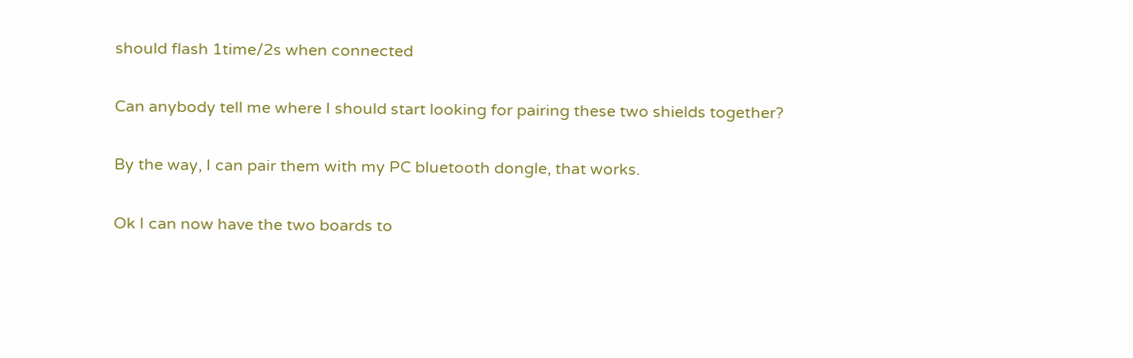should flash 1time/2s when connected

Can anybody tell me where I should start looking for pairing these two shields together?

By the way, I can pair them with my PC bluetooth dongle, that works.

Ok I can now have the two boards to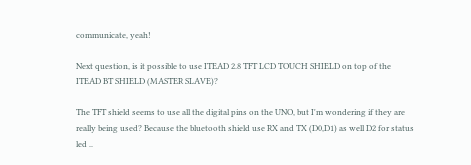communicate, yeah!

Next question, is it possible to use ITEAD 2.8 TFT LCD TOUCH SHIELD on top of the ITEAD BT SHIELD (MASTER SLAVE)?

The TFT shield seems to use all the digital pins on the UNO, but I'm wondering if they are really being used? Because the bluetooth shield use RX and TX (D0,D1) as well D2 for status led ..